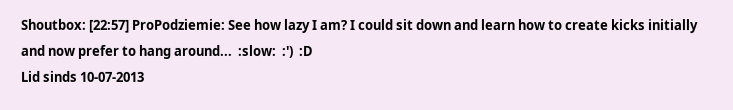Shoutbox: [22:57] ProPodziemie: See how lazy I am? I could sit down and learn how to create kicks initially and now prefer to hang around...  :slow:  :')  :D
Lid sinds 10-07-2013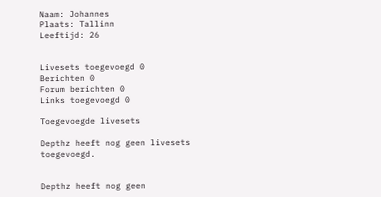Naam: Johannes
Plaats: Tallinn
Leeftijd: 26


Livesets toegevoegd 0
Berichten 0
Forum berichten 0
Links toegevoegd 0

Toegevoegde livesets

Depthz heeft nog geen livesets toegevoegd.


Depthz heeft nog geen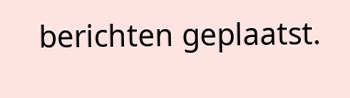berichten geplaatst.